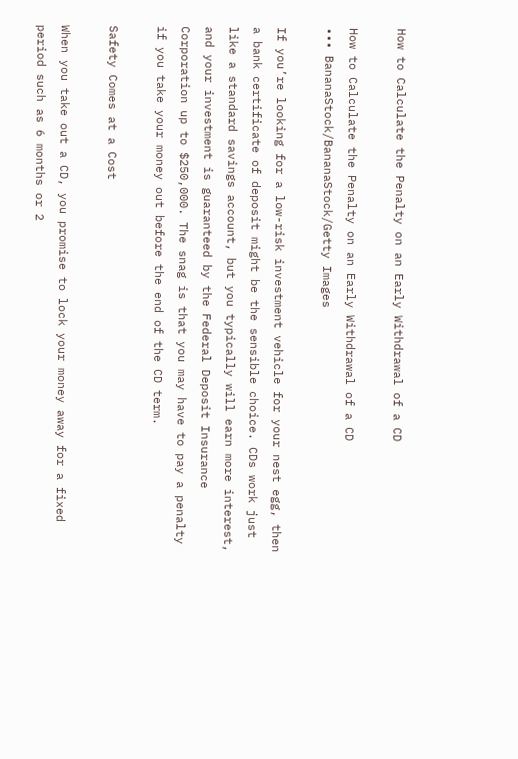How to Calculate the Penalty on an Early Withdrawal of a CD

How to Calculate the Penalty on an Early Withdrawal of a CD
••• BananaStock/BananaStock/Getty Images

If you’re looking for a low-risk investment vehicle for your nest egg, then a bank certificate of deposit might be the sensible choice. CDs work just like a standard savings account, but you typically will earn more interest, and your investment is guaranteed by the Federal Deposit Insurance Corporation up to $250,000. The snag is that you may have to pay a penalty if you take your money out before the end of the CD term.

Safety Comes at a Cost

When you take out a CD, you promise to lock your money away for a fixed period such as 6 months or 2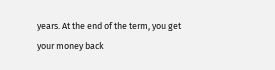years. At the end of the term, you get your money back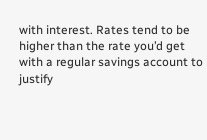with interest. Rates tend to be higher than the rate you’d get with a regular savings account to justify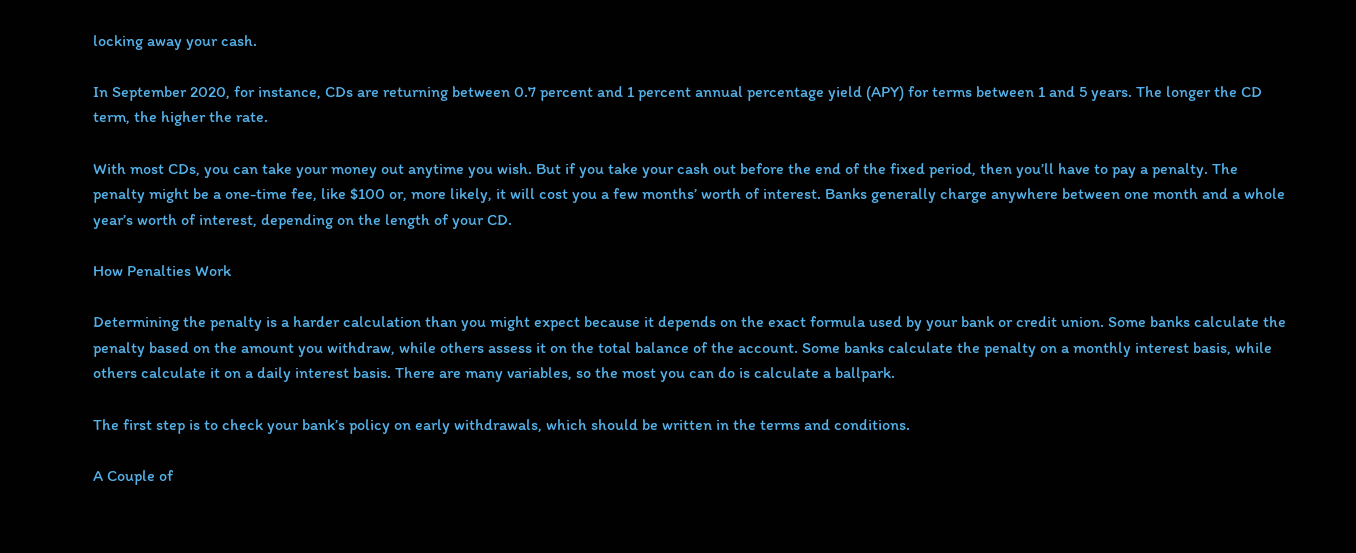locking away your cash.

In September 2020, for instance, CDs are returning between 0.7 percent and 1 percent annual percentage yield (APY) for terms between 1 and 5 years. The longer the CD term, the higher the rate.

With most CDs, you can take your money out anytime you wish. But if you take your cash out before the end of the fixed period, then you’ll have to pay a penalty. The penalty might be a one-time fee, like $100 or, more likely, it will cost you a few months’ worth of interest. Banks generally charge anywhere between one month and a whole year’s worth of interest, depending on the length of your CD.

How Penalties Work

Determining the penalty is a harder calculation than you might expect because it depends on the exact formula used by your bank or credit union. Some banks calculate the penalty based on the amount you withdraw, while others assess it on the total balance of the account. Some banks calculate the penalty on a monthly interest basis, while others calculate it on a daily interest basis. There are many variables, so the most you can do is calculate a ballpark.

The first step is to check your bank’s policy on early withdrawals, which should be written in the terms and conditions.

A Couple of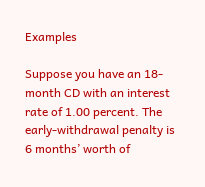Examples

Suppose you have an 18-month CD with an interest rate of 1.00 percent. The early-withdrawal penalty is 6 months’ worth of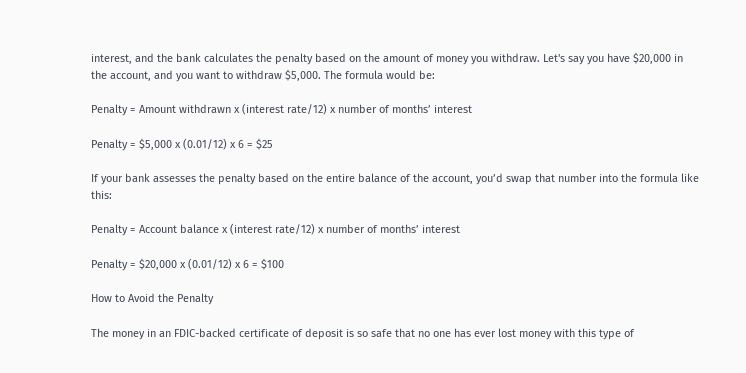interest, and the bank calculates the penalty based on the amount of money you withdraw. Let's say you have $20,000 in the account, and you want to withdraw $5,000. The formula would be:

Penalty = Amount withdrawn x (interest rate/12) x number of months’ interest

Penalty = $5,000 x (0.01/12) x 6 = $25

If your bank assesses the penalty based on the entire balance of the account, you’d swap that number into the formula like this:

Penalty = Account balance x (interest rate/12) x number of months’ interest

Penalty = $20,000 x (0.01/12) x 6 = $100

How to Avoid the Penalty

The money in an FDIC-backed certificate of deposit is so safe that no one has ever lost money with this type of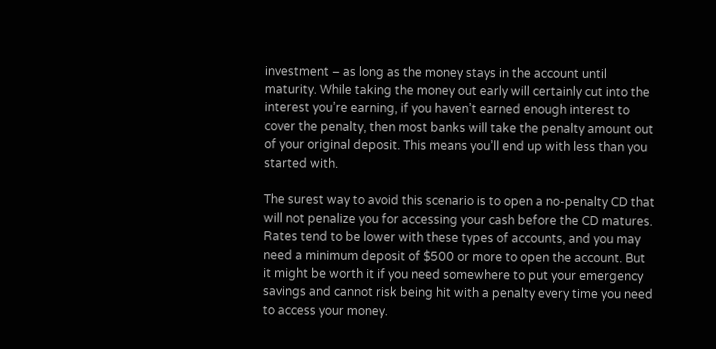investment – as long as the money stays in the account until maturity. While taking the money out early will certainly cut into the interest you’re earning, if you haven’t earned enough interest to cover the penalty, then most banks will take the penalty amount out of your original deposit. This means you’ll end up with less than you started with.

The surest way to avoid this scenario is to open a no-penalty CD that will not penalize you for accessing your cash before the CD matures. Rates tend to be lower with these types of accounts, and you may need a minimum deposit of $500 or more to open the account. But it might be worth it if you need somewhere to put your emergency savings and cannot risk being hit with a penalty every time you need to access your money.